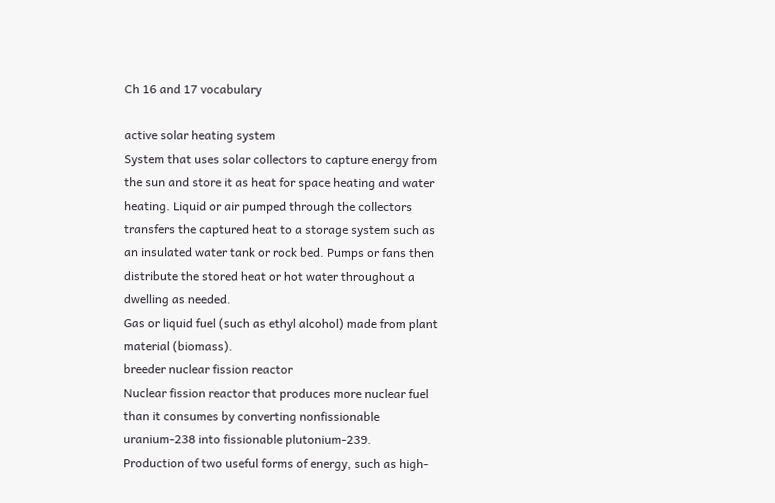Ch 16 and 17 vocabulary

active solar heating system
System that uses solar collectors to capture energy from the sun and store it as heat for space heating and water heating. Liquid or air pumped through the collectors transfers the captured heat to a storage system such as an insulated water tank or rock bed. Pumps or fans then distribute the stored heat or hot water throughout a dwelling as needed.
Gas or liquid fuel (such as ethyl alcohol) made from plant material (biomass).
breeder nuclear fission reactor
Nuclear fission reactor that produces more nuclear fuel than it consumes by converting nonfissionable uranium-238 into fissionable plutonium-239.
Production of two useful forms of energy, such as high-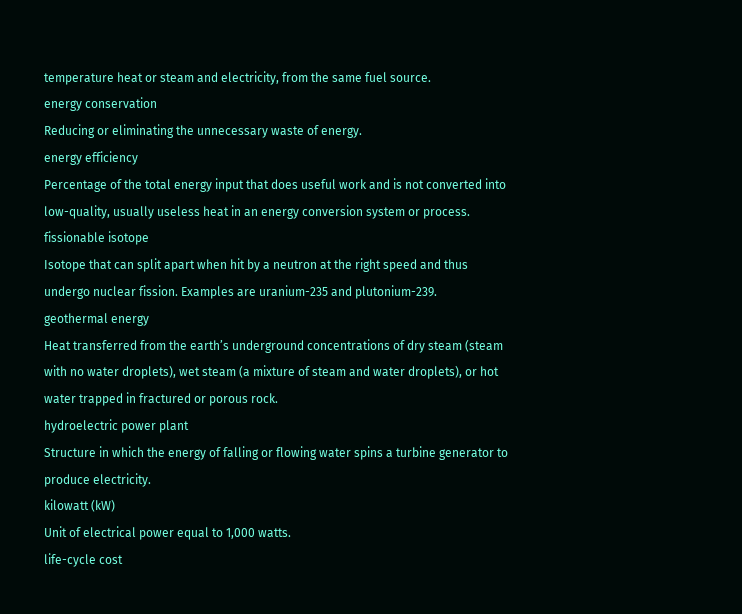temperature heat or steam and electricity, from the same fuel source.
energy conservation
Reducing or eliminating the unnecessary waste of energy.
energy efficiency
Percentage of the total energy input that does useful work and is not converted into low-quality, usually useless heat in an energy conversion system or process.
fissionable isotope
Isotope that can split apart when hit by a neutron at the right speed and thus undergo nuclear fission. Examples are uranium-235 and plutonium-239.
geothermal energy
Heat transferred from the earth’s underground concentrations of dry steam (steam with no water droplets), wet steam (a mixture of steam and water droplets), or hot water trapped in fractured or porous rock.
hydroelectric power plant
Structure in which the energy of falling or flowing water spins a turbine generator to produce electricity.
kilowatt (kW)
Unit of electrical power equal to 1,000 watts.
life-cycle cost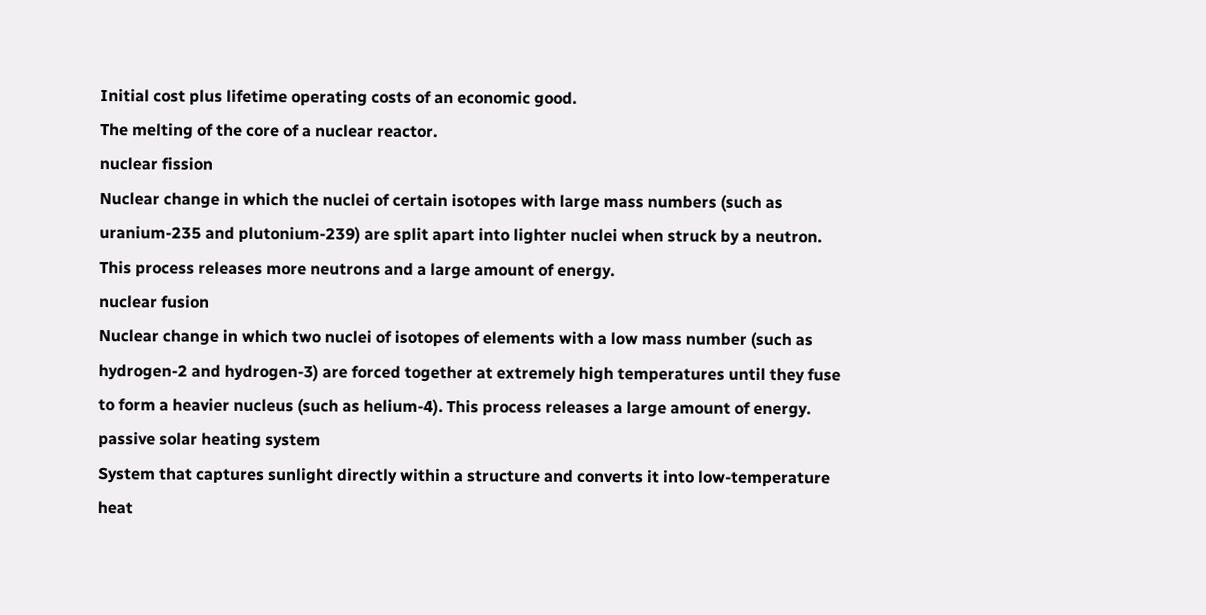Initial cost plus lifetime operating costs of an economic good.
The melting of the core of a nuclear reactor.
nuclear fission
Nuclear change in which the nuclei of certain isotopes with large mass numbers (such as uranium-235 and plutonium-239) are split apart into lighter nuclei when struck by a neutron. This process releases more neutrons and a large amount of energy.
nuclear fusion
Nuclear change in which two nuclei of isotopes of elements with a low mass number (such as hydrogen-2 and hydrogen-3) are forced together at extremely high temperatures until they fuse to form a heavier nucleus (such as helium-4). This process releases a large amount of energy.
passive solar heating system
System that captures sunlight directly within a structure and converts it into low-temperature heat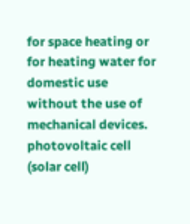for space heating or for heating water for domestic use without the use of mechanical devices.
photovoltaic cell (solar cell)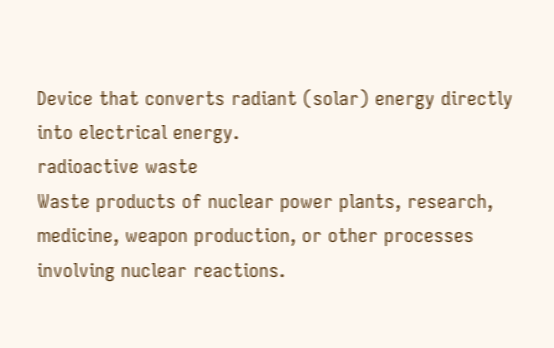Device that converts radiant (solar) energy directly into electrical energy.
radioactive waste
Waste products of nuclear power plants, research, medicine, weapon production, or other processes involving nuclear reactions.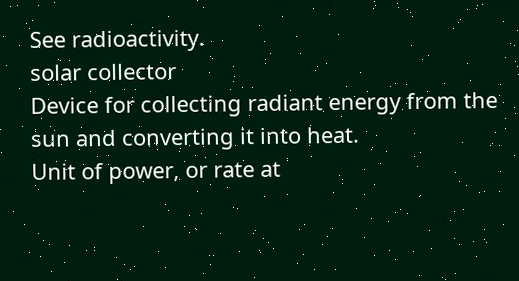See radioactivity.
solar collector
Device for collecting radiant energy from the sun and converting it into heat.
Unit of power, or rate at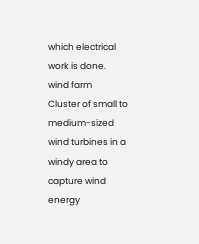which electrical work is done.
wind farm
Cluster of small to medium-sized wind turbines in a windy area to capture wind energy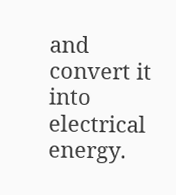and convert it into electrical energy.